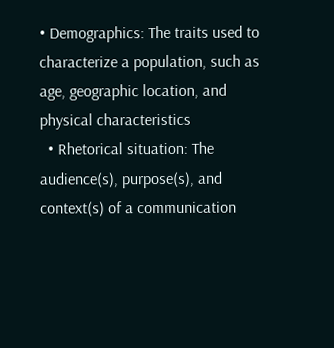• Demographics: The traits used to characterize a population, such as age, geographic location, and physical characteristics
  • Rhetorical situation: The audience(s), purpose(s), and context(s) of a communication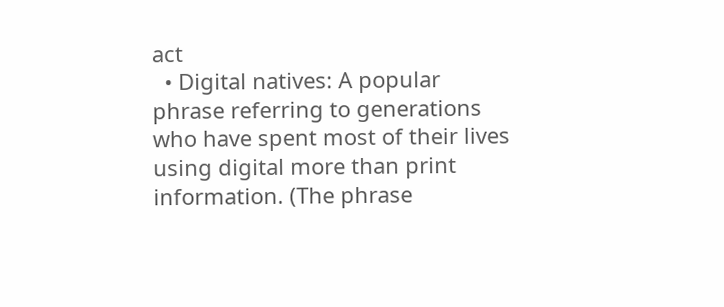act
  • Digital natives: A popular phrase referring to generations who have spent most of their lives using digital more than print information. (The phrase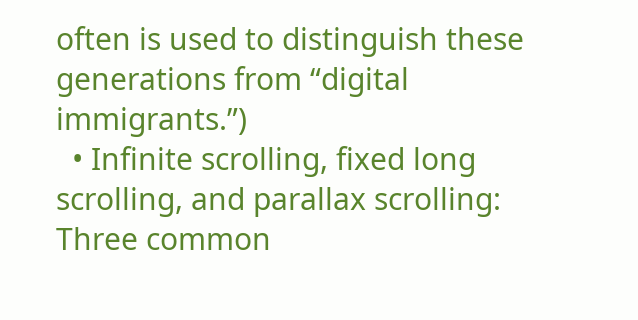often is used to distinguish these generations from “digital immigrants.”)
  • Infinite scrolling, fixed long scrolling, and parallax scrolling: Three common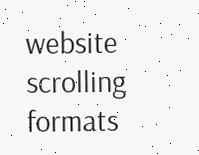website scrolling formats